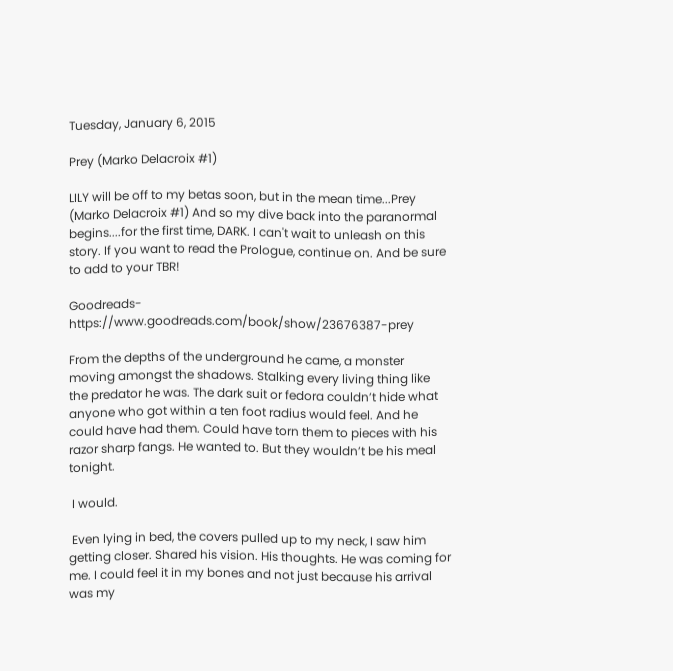Tuesday, January 6, 2015

Prey (Marko Delacroix #1)

LILY will be off to my betas soon, but in the mean time...Prey (Marko Delacroix #1) And so my dive back into the paranormal begins....for the first time, DARK. I can't wait to unleash on this story. If you want to read the Prologue, continue on. And be sure to add to your TBR!

Goodreads- https://www.goodreads.com/book/show/23676387-prey

From the depths of the underground he came, a monster moving amongst the shadows. Stalking every living thing like the predator he was. The dark suit or fedora couldn’t hide what anyone who got within a ten foot radius would feel. And he could have had them. Could have torn them to pieces with his razor sharp fangs. He wanted to. But they wouldn’t be his meal tonight.

 I would.

 Even lying in bed, the covers pulled up to my neck, I saw him getting closer. Shared his vision. His thoughts. He was coming for me. I could feel it in my bones and not just because his arrival was my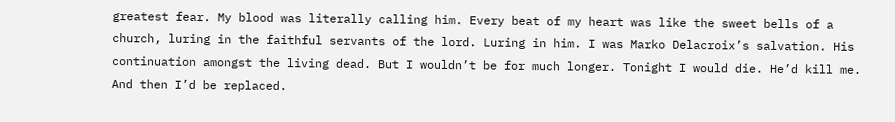greatest fear. My blood was literally calling him. Every beat of my heart was like the sweet bells of a church, luring in the faithful servants of the lord. Luring in him. I was Marko Delacroix’s salvation. His continuation amongst the living dead. But I wouldn’t be for much longer. Tonight I would die. He’d kill me. And then I’d be replaced.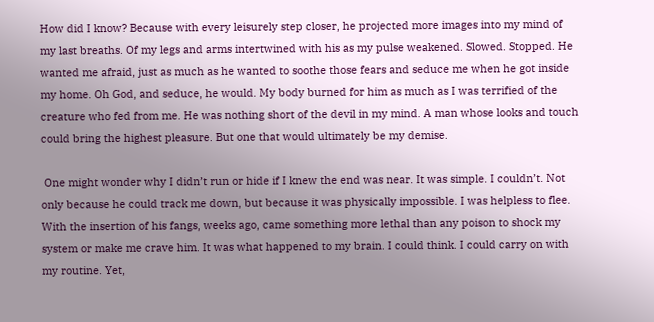How did I know? Because with every leisurely step closer, he projected more images into my mind of my last breaths. Of my legs and arms intertwined with his as my pulse weakened. Slowed. Stopped. He wanted me afraid, just as much as he wanted to soothe those fears and seduce me when he got inside my home. Oh God, and seduce, he would. My body burned for him as much as I was terrified of the creature who fed from me. He was nothing short of the devil in my mind. A man whose looks and touch could bring the highest pleasure. But one that would ultimately be my demise.

 One might wonder why I didn’t run or hide if I knew the end was near. It was simple. I couldn’t. Not only because he could track me down, but because it was physically impossible. I was helpless to flee. With the insertion of his fangs, weeks ago, came something more lethal than any poison to shock my system or make me crave him. It was what happened to my brain. I could think. I could carry on with my routine. Yet,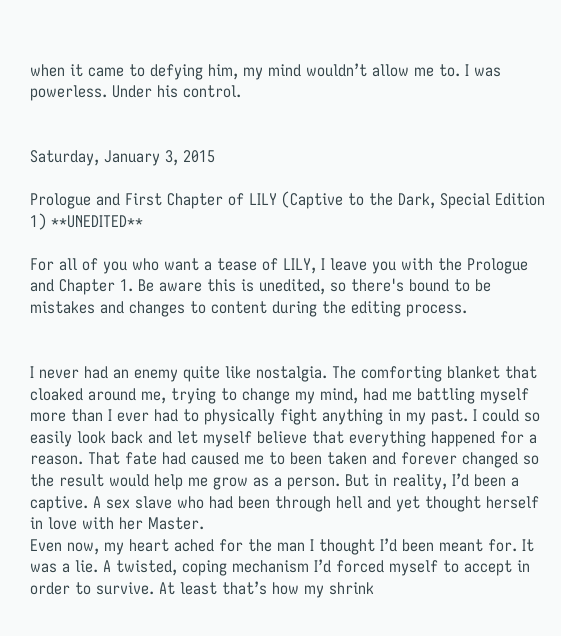when it came to defying him, my mind wouldn’t allow me to. I was powerless. Under his control.


Saturday, January 3, 2015

Prologue and First Chapter of LILY (Captive to the Dark, Special Edition 1) **UNEDITED**

For all of you who want a tease of LILY, I leave you with the Prologue and Chapter 1. Be aware this is unedited, so there's bound to be mistakes and changes to content during the editing process.


I never had an enemy quite like nostalgia. The comforting blanket that cloaked around me, trying to change my mind, had me battling myself more than I ever had to physically fight anything in my past. I could so easily look back and let myself believe that everything happened for a reason. That fate had caused me to been taken and forever changed so the result would help me grow as a person. But in reality, I’d been a captive. A sex slave who had been through hell and yet thought herself in love with her Master.
Even now, my heart ached for the man I thought I’d been meant for. It was a lie. A twisted, coping mechanism I’d forced myself to accept in order to survive. At least that’s how my shrink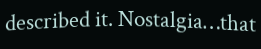described it. Nostalgia…that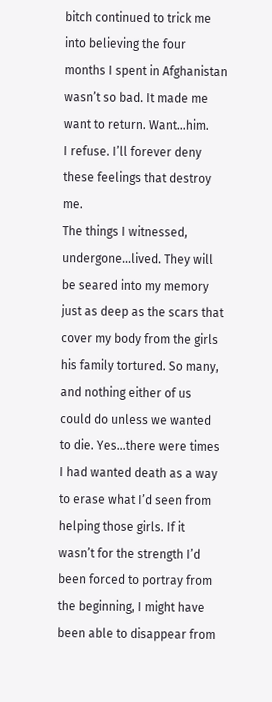bitch continued to trick me into believing the four months I spent in Afghanistan wasn’t so bad. It made me want to return. Want…him.
I refuse. I’ll forever deny these feelings that destroy me.
The things I witnessed, undergone…lived. They will be seared into my memory just as deep as the scars that cover my body from the girls his family tortured. So many, and nothing either of us could do unless we wanted to die. Yes…there were times I had wanted death as a way to erase what I’d seen from helping those girls. If it wasn’t for the strength I’d been forced to portray from the beginning, I might have been able to disappear from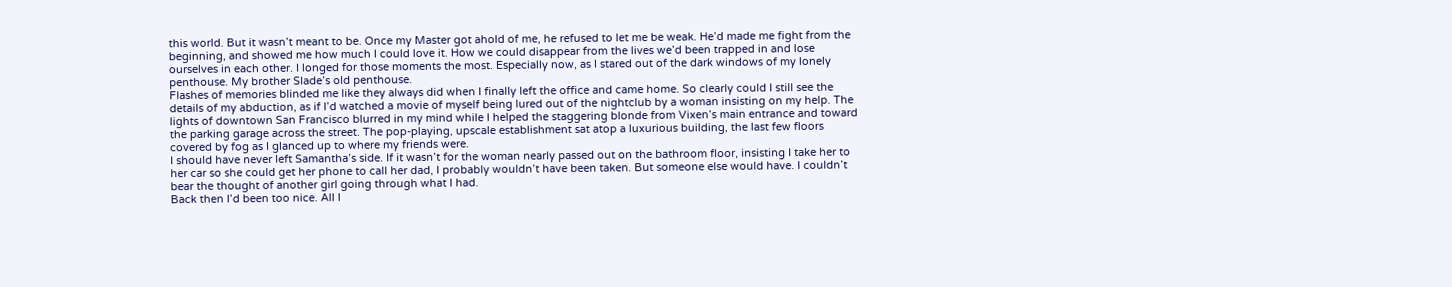this world. But it wasn’t meant to be. Once my Master got ahold of me, he refused to let me be weak. He’d made me fight from the beginning, and showed me how much I could love it. How we could disappear from the lives we’d been trapped in and lose ourselves in each other. I longed for those moments the most. Especially now, as I stared out of the dark windows of my lonely penthouse. My brother Slade’s old penthouse.
Flashes of memories blinded me like they always did when I finally left the office and came home. So clearly could I still see the details of my abduction, as if I’d watched a movie of myself being lured out of the nightclub by a woman insisting on my help. The lights of downtown San Francisco blurred in my mind while I helped the staggering blonde from Vixen’s main entrance and toward the parking garage across the street. The pop-playing, upscale establishment sat atop a luxurious building, the last few floors covered by fog as I glanced up to where my friends were.
I should have never left Samantha’s side. If it wasn’t for the woman nearly passed out on the bathroom floor, insisting I take her to her car so she could get her phone to call her dad, I probably wouldn’t have been taken. But someone else would have. I couldn’t bear the thought of another girl going through what I had.
Back then I’d been too nice. All I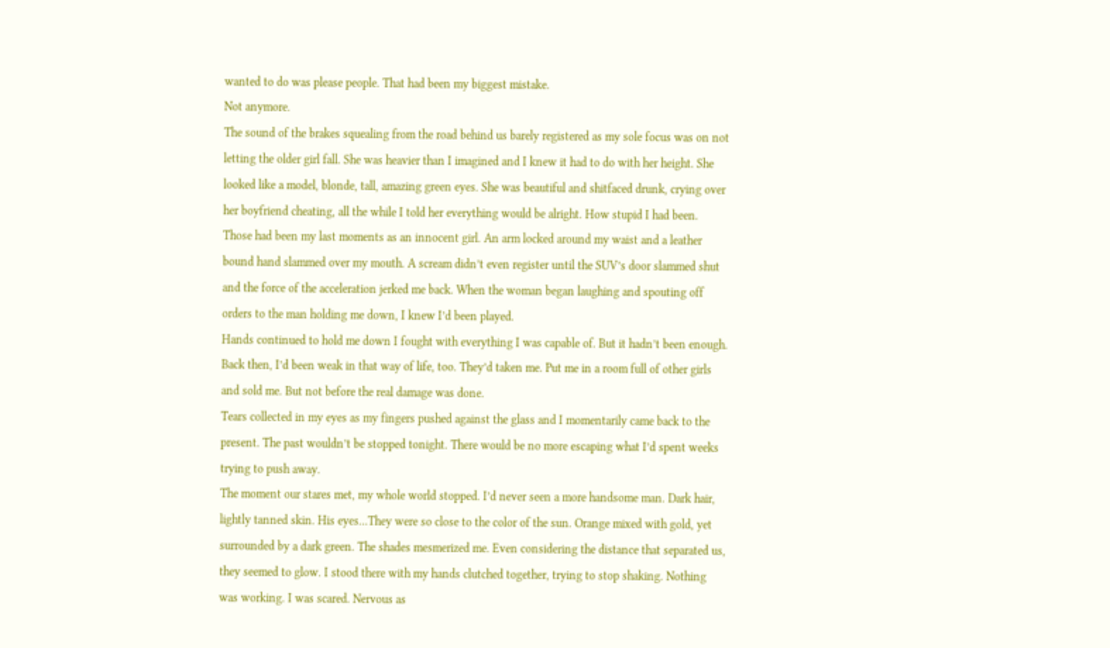wanted to do was please people. That had been my biggest mistake.
Not anymore.
The sound of the brakes squealing from the road behind us barely registered as my sole focus was on not letting the older girl fall. She was heavier than I imagined and I knew it had to do with her height. She looked like a model, blonde, tall, amazing green eyes. She was beautiful and shitfaced drunk, crying over her boyfriend cheating, all the while I told her everything would be alright. How stupid I had been.
Those had been my last moments as an innocent girl. An arm locked around my waist and a leather bound hand slammed over my mouth. A scream didn’t even register until the SUV’s door slammed shut and the force of the acceleration jerked me back. When the woman began laughing and spouting off orders to the man holding me down, I knew I’d been played.
Hands continued to hold me down I fought with everything I was capable of. But it hadn’t been enough. Back then, I’d been weak in that way of life, too. They’d taken me. Put me in a room full of other girls and sold me. But not before the real damage was done.
Tears collected in my eyes as my fingers pushed against the glass and I momentarily came back to the present. The past wouldn’t be stopped tonight. There would be no more escaping what I’d spent weeks trying to push away.
The moment our stares met, my whole world stopped. I’d never seen a more handsome man. Dark hair, lightly tanned skin. His eyes…They were so close to the color of the sun. Orange mixed with gold, yet surrounded by a dark green. The shades mesmerized me. Even considering the distance that separated us, they seemed to glow. I stood there with my hands clutched together, trying to stop shaking. Nothing was working. I was scared. Nervous as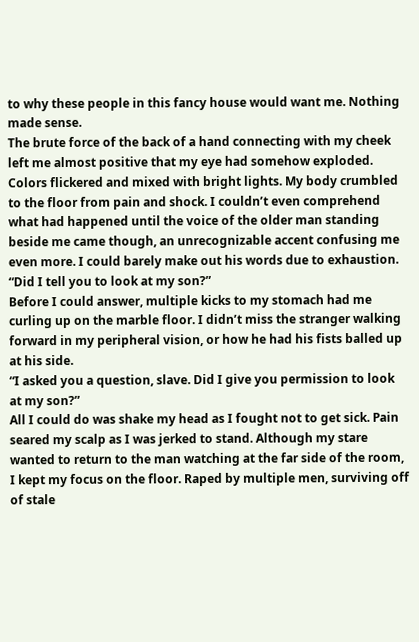to why these people in this fancy house would want me. Nothing made sense.
The brute force of the back of a hand connecting with my cheek left me almost positive that my eye had somehow exploded. Colors flickered and mixed with bright lights. My body crumbled to the floor from pain and shock. I couldn’t even comprehend what had happened until the voice of the older man standing beside me came though, an unrecognizable accent confusing me even more. I could barely make out his words due to exhaustion.
“Did I tell you to look at my son?”
Before I could answer, multiple kicks to my stomach had me curling up on the marble floor. I didn’t miss the stranger walking forward in my peripheral vision, or how he had his fists balled up at his side.
“I asked you a question, slave. Did I give you permission to look at my son?”
All I could do was shake my head as I fought not to get sick. Pain seared my scalp as I was jerked to stand. Although my stare wanted to return to the man watching at the far side of the room, I kept my focus on the floor. Raped by multiple men, surviving off of stale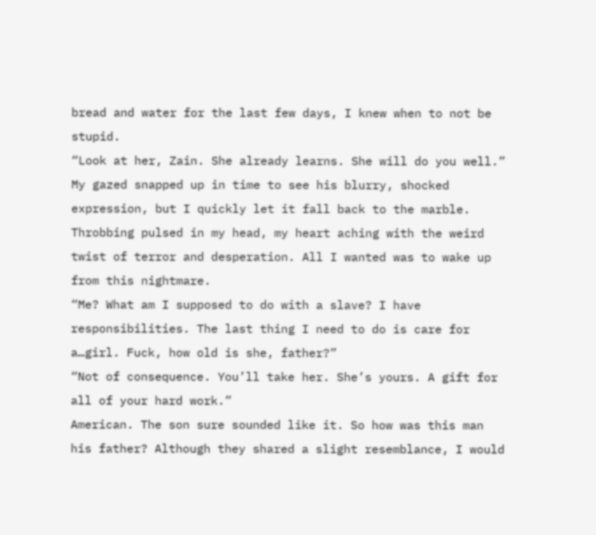bread and water for the last few days, I knew when to not be stupid.
“Look at her, Zain. She already learns. She will do you well.”
My gazed snapped up in time to see his blurry, shocked expression, but I quickly let it fall back to the marble. Throbbing pulsed in my head, my heart aching with the weird twist of terror and desperation. All I wanted was to wake up from this nightmare.
“Me? What am I supposed to do with a slave? I have responsibilities. The last thing I need to do is care for a…girl. Fuck, how old is she, father?”
“Not of consequence. You’ll take her. She’s yours. A gift for all of your hard work.”
American. The son sure sounded like it. So how was this man his father? Although they shared a slight resemblance, I would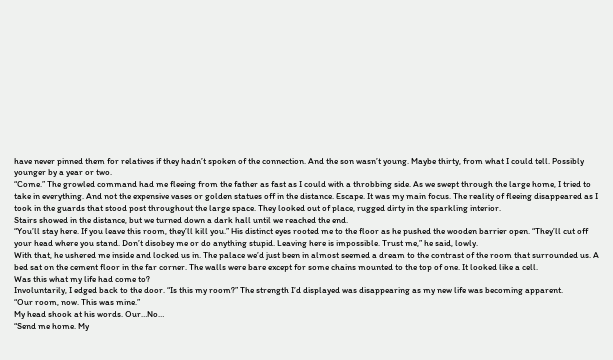have never pinned them for relatives if they hadn’t spoken of the connection. And the son wasn’t young. Maybe thirty, from what I could tell. Possibly younger by a year or two.
“Come.” The growled command had me fleeing from the father as fast as I could with a throbbing side. As we swept through the large home, I tried to take in everything. And not the expensive vases or golden statues off in the distance. Escape. It was my main focus. The reality of fleeing disappeared as I took in the guards that stood post throughout the large space. They looked out of place, rugged dirty in the sparkling interior.
Stairs showed in the distance, but we turned down a dark hall until we reached the end.
“You’ll stay here. If you leave this room, they’ll kill you.” His distinct eyes rooted me to the floor as he pushed the wooden barrier open. “They’ll cut off your head where you stand. Don’t disobey me or do anything stupid. Leaving here is impossible. Trust me,” he said, lowly.
With that, he ushered me inside and locked us in. The palace we’d just been in almost seemed a dream to the contrast of the room that surrounded us. A bed sat on the cement floor in the far corner. The walls were bare except for some chains mounted to the top of one. It looked like a cell.
Was this what my life had come to?
Involuntarily, I edged back to the door. “Is this my room?” The strength I’d displayed was disappearing as my new life was becoming apparent.
“Our room, now. This was mine.”
My head shook at his words. Our…No…
“Send me home. My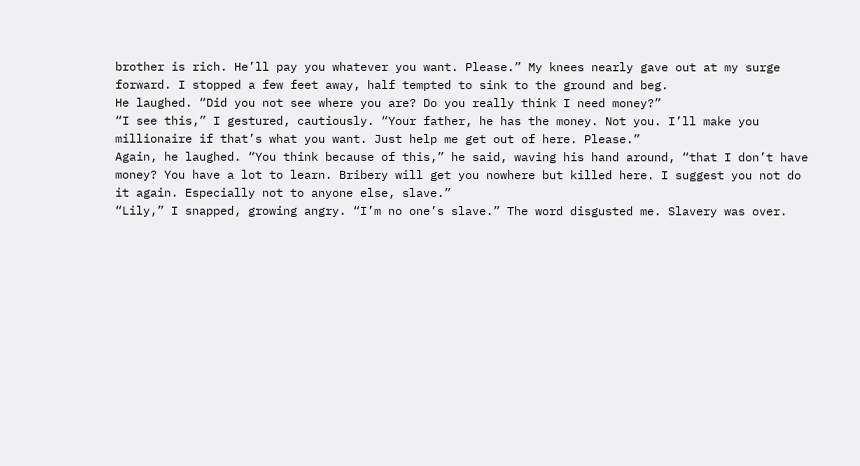brother is rich. He’ll pay you whatever you want. Please.” My knees nearly gave out at my surge forward. I stopped a few feet away, half tempted to sink to the ground and beg.
He laughed. “Did you not see where you are? Do you really think I need money?”
“I see this,” I gestured, cautiously. “Your father, he has the money. Not you. I’ll make you millionaire if that’s what you want. Just help me get out of here. Please.”
Again, he laughed. “You think because of this,” he said, waving his hand around, “that I don’t have money? You have a lot to learn. Bribery will get you nowhere but killed here. I suggest you not do it again. Especially not to anyone else, slave.”
“Lily,” I snapped, growing angry. “I’m no one’s slave.” The word disgusted me. Slavery was over.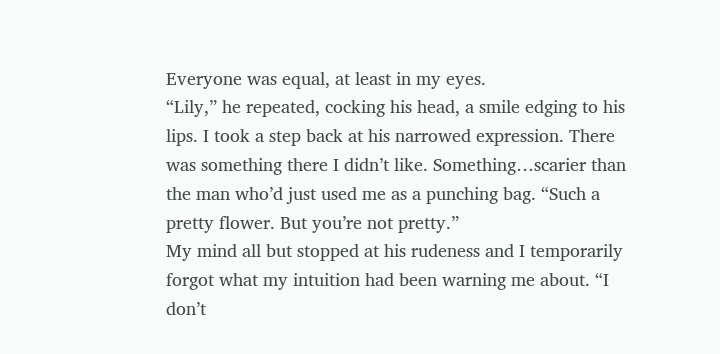Everyone was equal, at least in my eyes.
“Lily,” he repeated, cocking his head, a smile edging to his lips. I took a step back at his narrowed expression. There was something there I didn’t like. Something…scarier than the man who’d just used me as a punching bag. “Such a pretty flower. But you’re not pretty.”
My mind all but stopped at his rudeness and I temporarily forgot what my intuition had been warning me about. “I don’t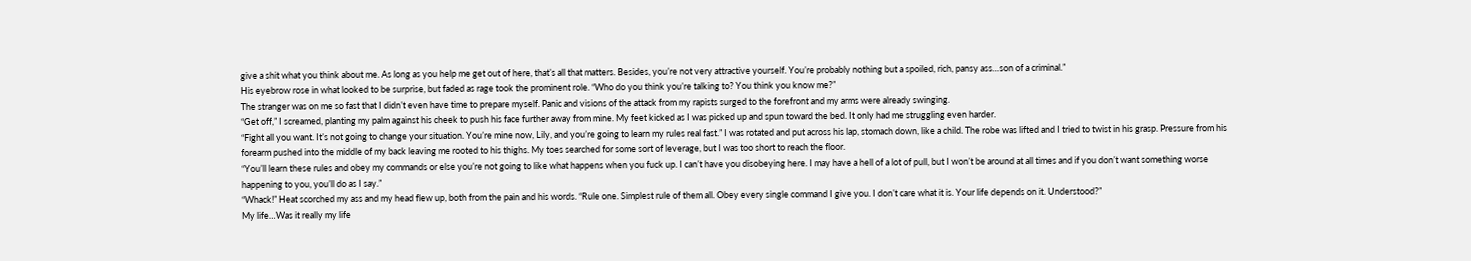give a shit what you think about me. As long as you help me get out of here, that’s all that matters. Besides, you’re not very attractive yourself. You’re probably nothing but a spoiled, rich, pansy ass…son of a criminal.”
His eyebrow rose in what looked to be surprise, but faded as rage took the prominent role. “Who do you think you’re talking to? You think you know me?”
The stranger was on me so fast that I didn’t even have time to prepare myself. Panic and visions of the attack from my rapists surged to the forefront and my arms were already swinging.
“Get off,” I screamed, planting my palm against his cheek to push his face further away from mine. My feet kicked as I was picked up and spun toward the bed. It only had me struggling even harder.
“Fight all you want. It’s not going to change your situation. You’re mine now, Lily, and you’re going to learn my rules real fast.” I was rotated and put across his lap, stomach down, like a child. The robe was lifted and I tried to twist in his grasp. Pressure from his forearm pushed into the middle of my back leaving me rooted to his thighs. My toes searched for some sort of leverage, but I was too short to reach the floor.
“You’ll learn these rules and obey my commands or else you’re not going to like what happens when you fuck up. I can’t have you disobeying here. I may have a hell of a lot of pull, but I won’t be around at all times and if you don’t want something worse happening to you, you’ll do as I say.”
“Whack!” Heat scorched my ass and my head flew up, both from the pain and his words. “Rule one. Simplest rule of them all. Obey every single command I give you. I don’t care what it is. Your life depends on it. Understood?”
My life…Was it really my life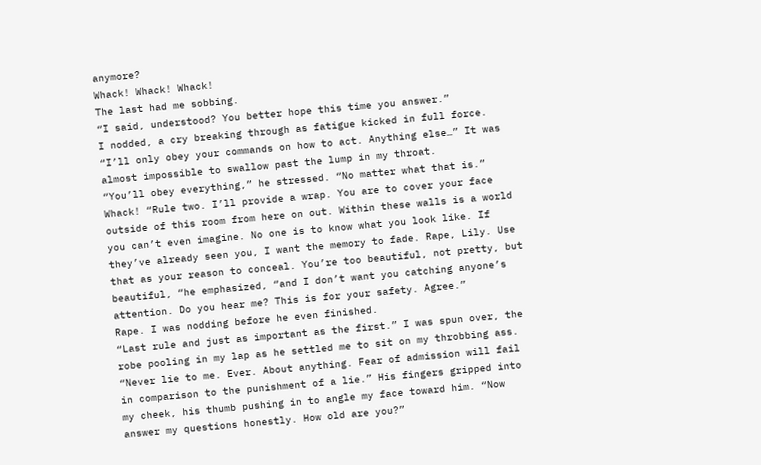anymore?
Whack! Whack! Whack!
The last had me sobbing.
“I said, understood? You better hope this time you answer.”
I nodded, a cry breaking through as fatigue kicked in full force. “I’ll only obey your commands on how to act. Anything else…” It was almost impossible to swallow past the lump in my throat.
“You’ll obey everything,” he stressed. “No matter what that is.” Whack! “Rule two. I’ll provide a wrap. You are to cover your face outside of this room from here on out. Within these walls is a world you can’t even imagine. No one is to know what you look like. If they’ve already seen you, I want the memory to fade. Rape, Lily. Use that as your reason to conceal. You’re too beautiful, not pretty, but beautiful, “he emphasized, “and I don’t want you catching anyone’s attention. Do you hear me? This is for your safety. Agree.”
Rape. I was nodding before he even finished.
“Last rule and just as important as the first.” I was spun over, the robe pooling in my lap as he settled me to sit on my throbbing ass. “Never lie to me. Ever. About anything. Fear of admission will fail in comparison to the punishment of a lie.” His fingers gripped into my cheek, his thumb pushing in to angle my face toward him. “Now answer my questions honestly. How old are you?”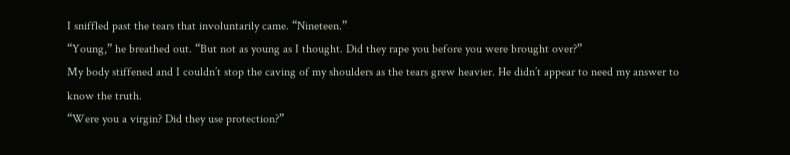I sniffled past the tears that involuntarily came. “Nineteen.”
“Young,” he breathed out. “But not as young as I thought. Did they rape you before you were brought over?”
My body stiffened and I couldn’t stop the caving of my shoulders as the tears grew heavier. He didn’t appear to need my answer to know the truth.
“Were you a virgin? Did they use protection?”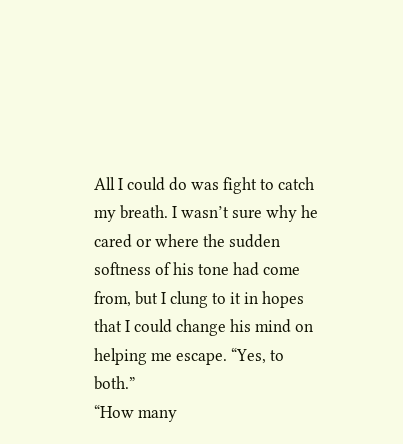All I could do was fight to catch my breath. I wasn’t sure why he cared or where the sudden softness of his tone had come from, but I clung to it in hopes that I could change his mind on helping me escape. “Yes, to both.”
“How many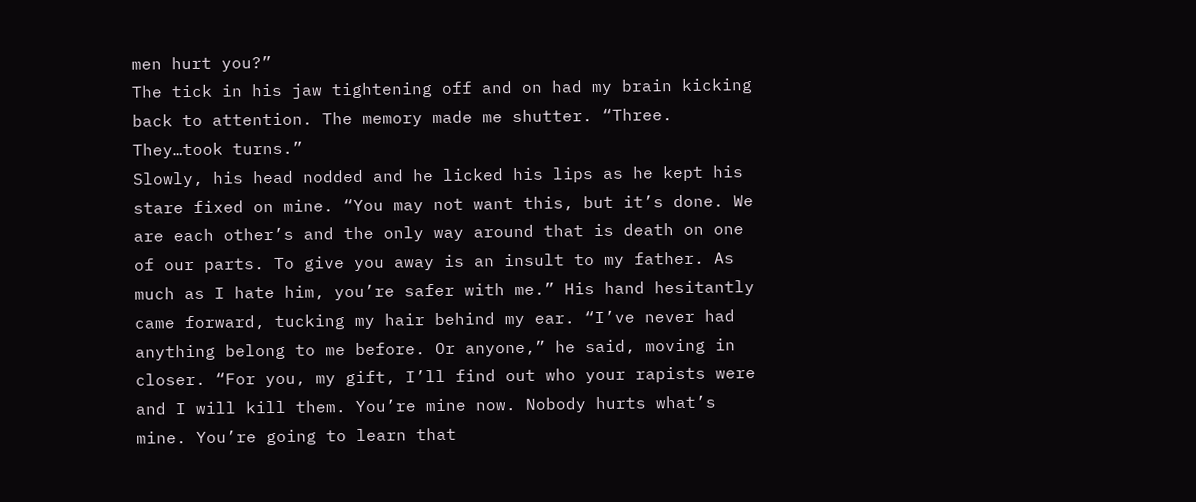men hurt you?”
The tick in his jaw tightening off and on had my brain kicking back to attention. The memory made me shutter. “Three. They…took turns.”
Slowly, his head nodded and he licked his lips as he kept his stare fixed on mine. “You may not want this, but it’s done. We are each other’s and the only way around that is death on one of our parts. To give you away is an insult to my father. As much as I hate him, you’re safer with me.” His hand hesitantly came forward, tucking my hair behind my ear. “I’ve never had anything belong to me before. Or anyone,” he said, moving in closer. “For you, my gift, I’ll find out who your rapists were and I will kill them. You’re mine now. Nobody hurts what’s mine. You’re going to learn that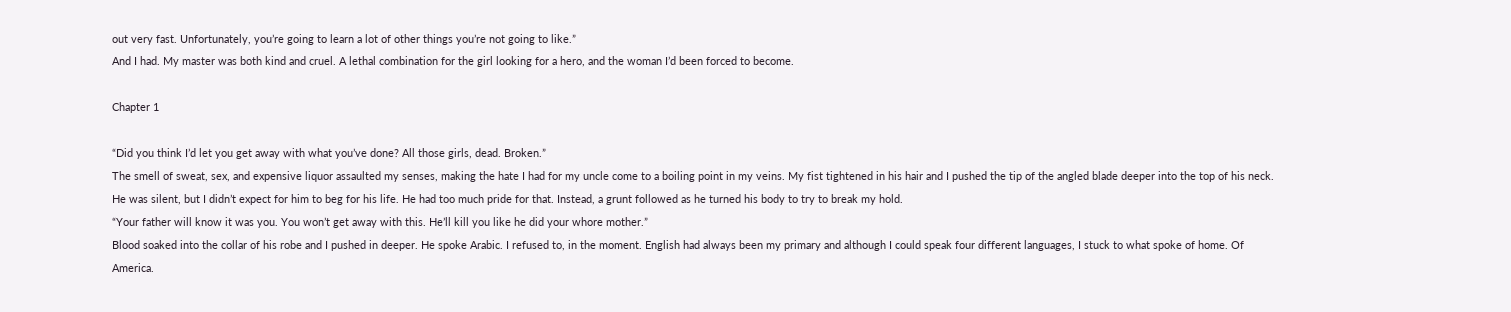out very fast. Unfortunately, you’re going to learn a lot of other things you’re not going to like.”
And I had. My master was both kind and cruel. A lethal combination for the girl looking for a hero, and the woman I’d been forced to become.

Chapter 1

“Did you think I’d let you get away with what you’ve done? All those girls, dead. Broken.”
The smell of sweat, sex, and expensive liquor assaulted my senses, making the hate I had for my uncle come to a boiling point in my veins. My fist tightened in his hair and I pushed the tip of the angled blade deeper into the top of his neck. He was silent, but I didn’t expect for him to beg for his life. He had too much pride for that. Instead, a grunt followed as he turned his body to try to break my hold.
“Your father will know it was you. You won’t get away with this. He’ll kill you like he did your whore mother.”
Blood soaked into the collar of his robe and I pushed in deeper. He spoke Arabic. I refused to, in the moment. English had always been my primary and although I could speak four different languages, I stuck to what spoke of home. Of America.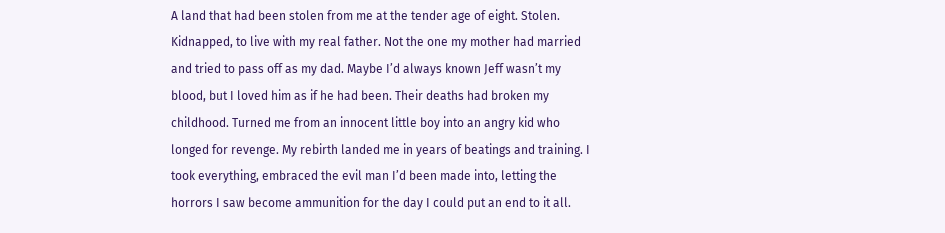A land that had been stolen from me at the tender age of eight. Stolen. Kidnapped, to live with my real father. Not the one my mother had married and tried to pass off as my dad. Maybe I’d always known Jeff wasn’t my blood, but I loved him as if he had been. Their deaths had broken my childhood. Turned me from an innocent little boy into an angry kid who longed for revenge. My rebirth landed me in years of beatings and training. I took everything, embraced the evil man I’d been made into, letting the horrors I saw become ammunition for the day I could put an end to it all.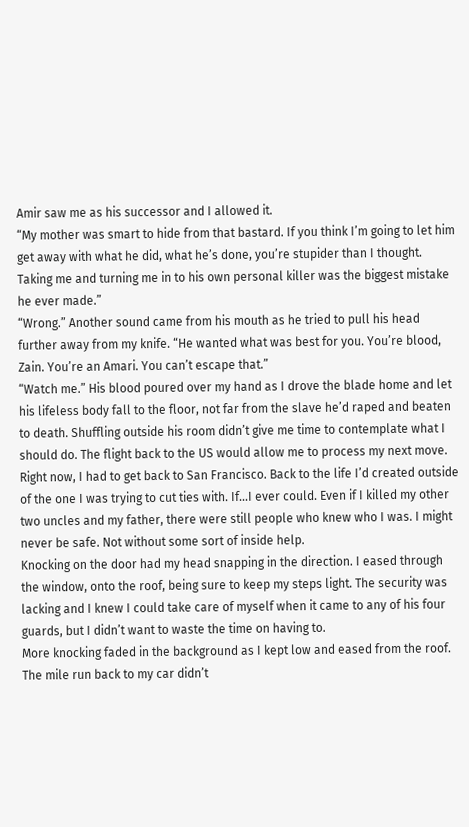Amir saw me as his successor and I allowed it.
“My mother was smart to hide from that bastard. If you think I’m going to let him get away with what he did, what he’s done, you’re stupider than I thought. Taking me and turning me in to his own personal killer was the biggest mistake he ever made.”
“Wrong.” Another sound came from his mouth as he tried to pull his head further away from my knife. “He wanted what was best for you. You’re blood, Zain. You’re an Amari. You can’t escape that.”
“Watch me.” His blood poured over my hand as I drove the blade home and let his lifeless body fall to the floor, not far from the slave he’d raped and beaten to death. Shuffling outside his room didn’t give me time to contemplate what I should do. The flight back to the US would allow me to process my next move. Right now, I had to get back to San Francisco. Back to the life I’d created outside of the one I was trying to cut ties with. If…I ever could. Even if I killed my other two uncles and my father, there were still people who knew who I was. I might never be safe. Not without some sort of inside help.
Knocking on the door had my head snapping in the direction. I eased through the window, onto the roof, being sure to keep my steps light. The security was lacking and I knew I could take care of myself when it came to any of his four guards, but I didn’t want to waste the time on having to.
More knocking faded in the background as I kept low and eased from the roof. The mile run back to my car didn’t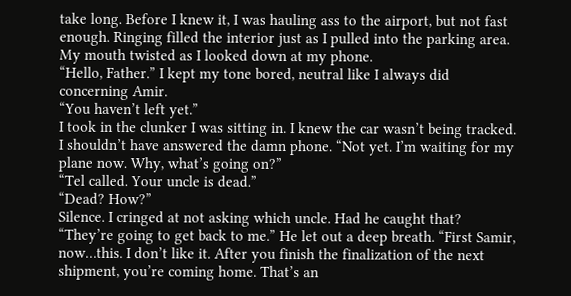take long. Before I knew it, I was hauling ass to the airport, but not fast enough. Ringing filled the interior just as I pulled into the parking area. My mouth twisted as I looked down at my phone.
“Hello, Father.” I kept my tone bored, neutral like I always did concerning Amir.
“You haven’t left yet.”
I took in the clunker I was sitting in. I knew the car wasn’t being tracked. I shouldn’t have answered the damn phone. “Not yet. I’m waiting for my plane now. Why, what’s going on?”
“Tel called. Your uncle is dead.”
“Dead? How?”
Silence. I cringed at not asking which uncle. Had he caught that?
“They’re going to get back to me.” He let out a deep breath. “First Samir, now…this. I don’t like it. After you finish the finalization of the next shipment, you’re coming home. That’s an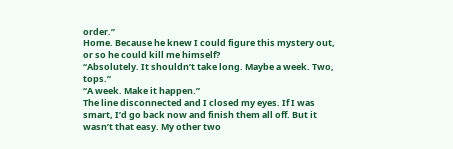order.”
Home. Because he knew I could figure this mystery out, or so he could kill me himself?
“Absolutely. It shouldn’t take long. Maybe a week. Two, tops.”
“A week. Make it happen.”
The line disconnected and I closed my eyes. If I was smart, I’d go back now and finish them all off. But it wasn’t that easy. My other two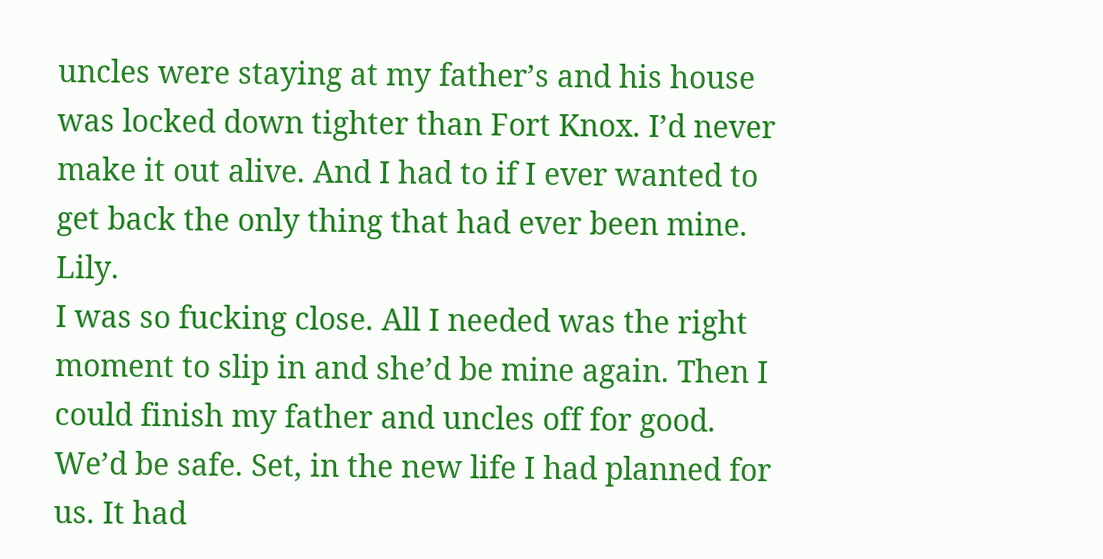uncles were staying at my father’s and his house was locked down tighter than Fort Knox. I’d never make it out alive. And I had to if I ever wanted to get back the only thing that had ever been mine. Lily.
I was so fucking close. All I needed was the right moment to slip in and she’d be mine again. Then I could finish my father and uncles off for good. We’d be safe. Set, in the new life I had planned for us. It had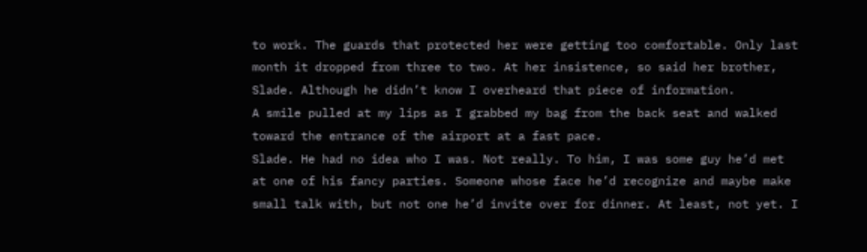to work. The guards that protected her were getting too comfortable. Only last month it dropped from three to two. At her insistence, so said her brother, Slade. Although he didn’t know I overheard that piece of information.
A smile pulled at my lips as I grabbed my bag from the back seat and walked toward the entrance of the airport at a fast pace.
Slade. He had no idea who I was. Not really. To him, I was some guy he’d met at one of his fancy parties. Someone whose face he’d recognize and maybe make small talk with, but not one he’d invite over for dinner. At least, not yet. I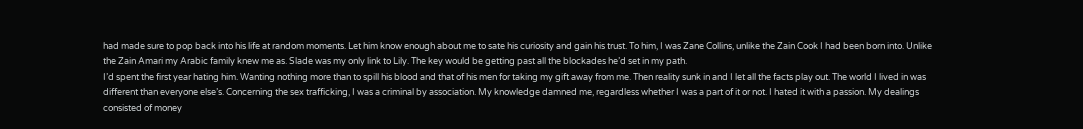had made sure to pop back into his life at random moments. Let him know enough about me to sate his curiosity and gain his trust. To him, I was Zane Collins, unlike the Zain Cook I had been born into. Unlike the Zain Amari my Arabic family knew me as. Slade was my only link to Lily. The key would be getting past all the blockades he’d set in my path.
I’d spent the first year hating him. Wanting nothing more than to spill his blood and that of his men for taking my gift away from me. Then reality sunk in and I let all the facts play out. The world I lived in was different than everyone else’s. Concerning the sex trafficking, I was a criminal by association. My knowledge damned me, regardless whether I was a part of it or not. I hated it with a passion. My dealings consisted of money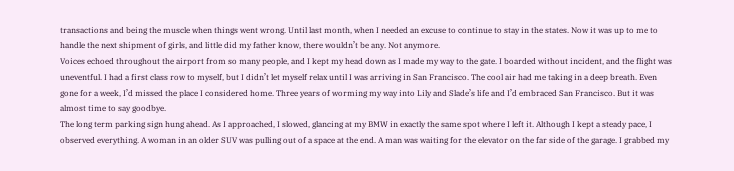transactions and being the muscle when things went wrong. Until last month, when I needed an excuse to continue to stay in the states. Now it was up to me to handle the next shipment of girls, and little did my father know, there wouldn’t be any. Not anymore.
Voices echoed throughout the airport from so many people, and I kept my head down as I made my way to the gate. I boarded without incident, and the flight was uneventful. I had a first class row to myself, but I didn’t let myself relax until I was arriving in San Francisco. The cool air had me taking in a deep breath. Even gone for a week, I’d missed the place I considered home. Three years of worming my way into Lily and Slade’s life and I’d embraced San Francisco. But it was almost time to say goodbye.
The long term parking sign hung ahead. As I approached, I slowed, glancing at my BMW in exactly the same spot where I left it. Although I kept a steady pace, I observed everything. A woman in an older SUV was pulling out of a space at the end. A man was waiting for the elevator on the far side of the garage. I grabbed my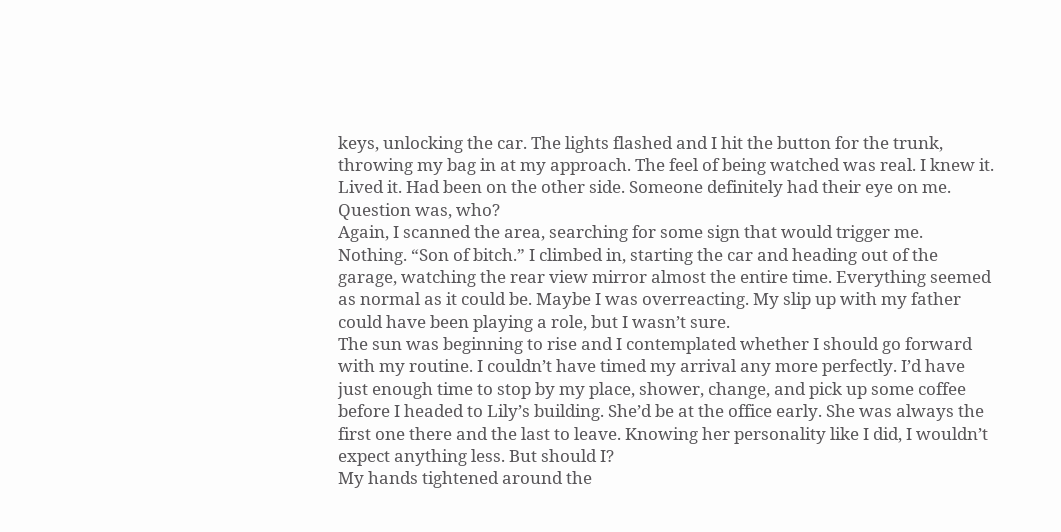keys, unlocking the car. The lights flashed and I hit the button for the trunk, throwing my bag in at my approach. The feel of being watched was real. I knew it. Lived it. Had been on the other side. Someone definitely had their eye on me. Question was, who?
Again, I scanned the area, searching for some sign that would trigger me. Nothing. “Son of bitch.” I climbed in, starting the car and heading out of the garage, watching the rear view mirror almost the entire time. Everything seemed as normal as it could be. Maybe I was overreacting. My slip up with my father could have been playing a role, but I wasn’t sure.
The sun was beginning to rise and I contemplated whether I should go forward with my routine. I couldn’t have timed my arrival any more perfectly. I’d have just enough time to stop by my place, shower, change, and pick up some coffee before I headed to Lily’s building. She’d be at the office early. She was always the first one there and the last to leave. Knowing her personality like I did, I wouldn’t expect anything less. But should I?
My hands tightened around the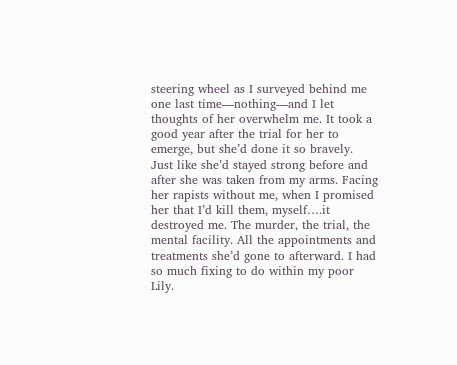steering wheel as I surveyed behind me one last time—nothing—and I let thoughts of her overwhelm me. It took a good year after the trial for her to emerge, but she’d done it so bravely. Just like she’d stayed strong before and after she was taken from my arms. Facing her rapists without me, when I promised her that I’d kill them, myself….it destroyed me. The murder, the trial, the mental facility. All the appointments and treatments she’d gone to afterward. I had so much fixing to do within my poor Lily.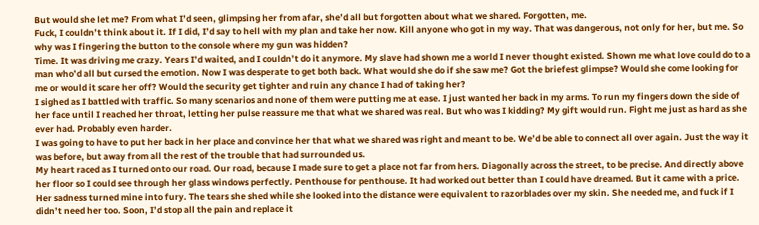But would she let me? From what I’d seen, glimpsing her from afar, she’d all but forgotten about what we shared. Forgotten, me.
Fuck, I couldn’t think about it. If I did, I’d say to hell with my plan and take her now. Kill anyone who got in my way. That was dangerous, not only for her, but me. So why was I fingering the button to the console where my gun was hidden?
Time. It was driving me crazy. Years I’d waited, and I couldn’t do it anymore. My slave had shown me a world I never thought existed. Shown me what love could do to a man who’d all but cursed the emotion. Now I was desperate to get both back. What would she do if she saw me? Got the briefest glimpse? Would she come looking for me or would it scare her off? Would the security get tighter and ruin any chance I had of taking her?
I sighed as I battled with traffic. So many scenarios and none of them were putting me at ease. I just wanted her back in my arms. To run my fingers down the side of her face until I reached her throat, letting her pulse reassure me that what we shared was real. But who was I kidding? My gift would run. Fight me just as hard as she ever had. Probably even harder.
I was going to have to put her back in her place and convince her that what we shared was right and meant to be. We’d be able to connect all over again. Just the way it was before, but away from all the rest of the trouble that had surrounded us.
My heart raced as I turned onto our road. Our road, because I made sure to get a place not far from hers. Diagonally across the street, to be precise. And directly above her floor so I could see through her glass windows perfectly. Penthouse for penthouse. It had worked out better than I could have dreamed. But it came with a price. Her sadness turned mine into fury. The tears she shed while she looked into the distance were equivalent to razorblades over my skin. She needed me, and fuck if I didn’t need her too. Soon, I’d stop all the pain and replace it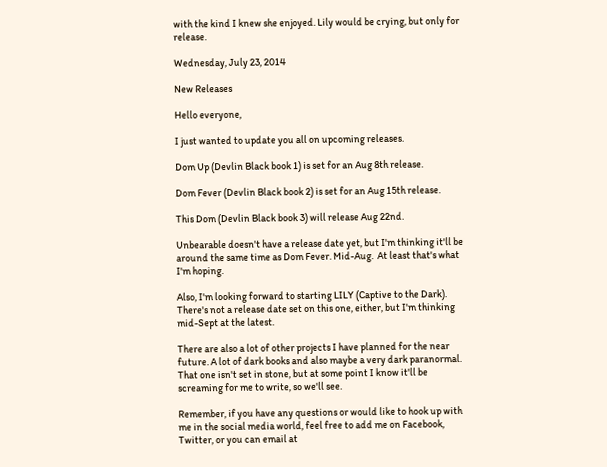with the kind I knew she enjoyed. Lily would be crying, but only for release.

Wednesday, July 23, 2014

New Releases

Hello everyone,

I just wanted to update you all on upcoming releases.

Dom Up (Devlin Black book 1) is set for an Aug 8th release.

Dom Fever (Devlin Black book 2) is set for an Aug 15th release.

This Dom (Devlin Black book 3) will release Aug 22nd.

Unbearable doesn't have a release date yet, but I'm thinking it'll be around the same time as Dom Fever. Mid-Aug.  At least that's what I'm hoping.

Also, I'm looking forward to starting LILY (Captive to the Dark). There's not a release date set on this one, either, but I'm thinking mid-Sept at the latest.

There are also a lot of other projects I have planned for the near future. A lot of dark books and also maybe a very dark paranormal. That one isn't set in stone, but at some point I know it'll be screaming for me to write, so we'll see.

Remember, if you have any questions or would like to hook up with me in the social media world, feel free to add me on Facebook, Twitter, or you can email at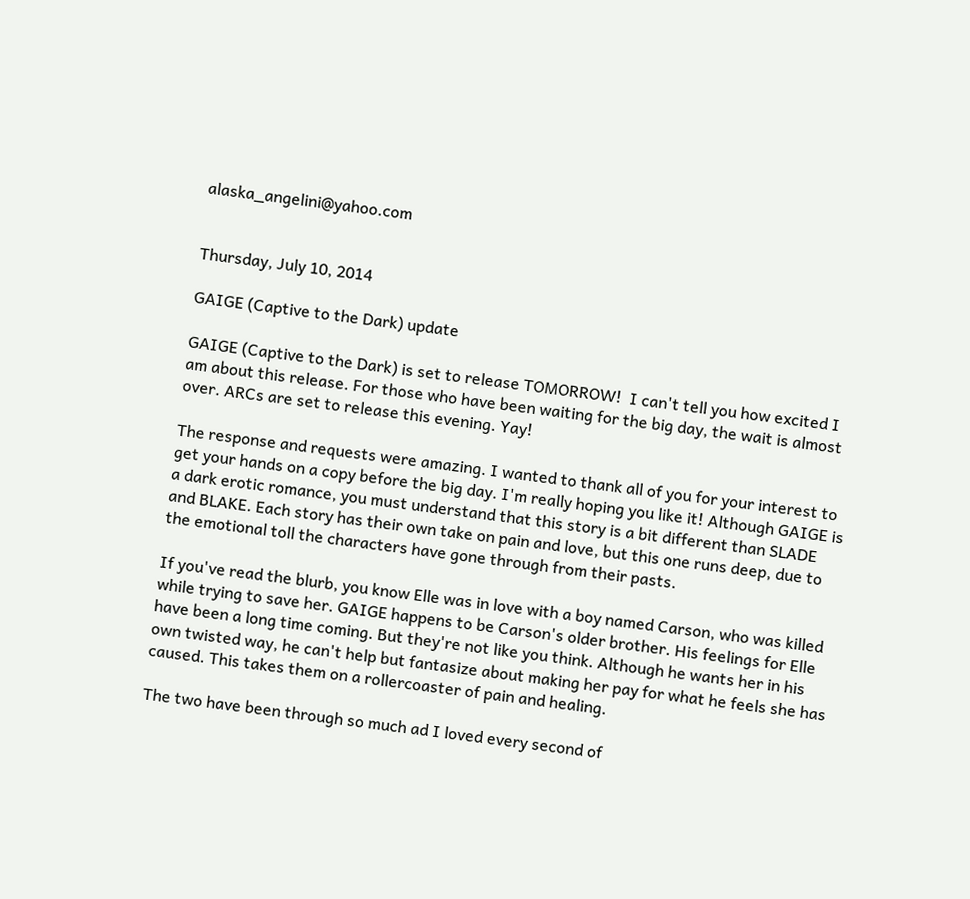alaska_angelini@yahoo.com


Thursday, July 10, 2014

GAIGE (Captive to the Dark) update

GAIGE (Captive to the Dark) is set to release TOMORROW!  I can't tell you how excited I am about this release. For those who have been waiting for the big day, the wait is almost over. ARCs are set to release this evening. Yay!

The response and requests were amazing. I wanted to thank all of you for your interest to get your hands on a copy before the big day. I'm really hoping you like it! Although GAIGE is a dark erotic romance, you must understand that this story is a bit different than SLADE and BLAKE. Each story has their own take on pain and love, but this one runs deep, due to the emotional toll the characters have gone through from their pasts.

If you've read the blurb, you know Elle was in love with a boy named Carson, who was killed while trying to save her. GAIGE happens to be Carson's older brother. His feelings for Elle have been a long time coming. But they're not like you think. Although he wants her in his own twisted way, he can't help but fantasize about making her pay for what he feels she has caused. This takes them on a rollercoaster of pain and healing.

The two have been through so much ad I loved every second of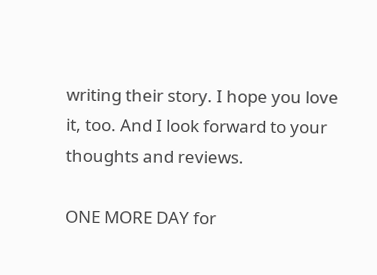writing their story. I hope you love it, too. And I look forward to your thoughts and reviews.

ONE MORE DAY for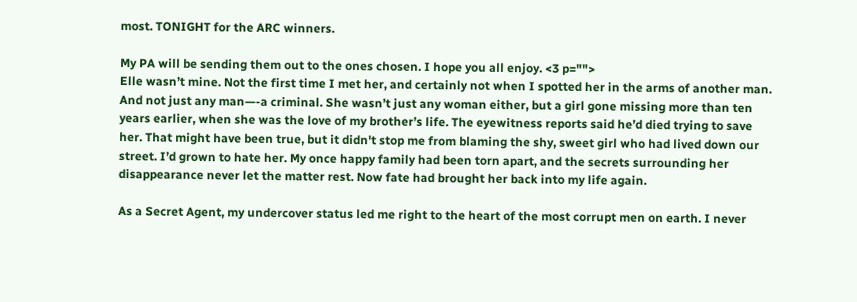most. TONIGHT for the ARC winners.

My PA will be sending them out to the ones chosen. I hope you all enjoy. <3 p="">
Elle wasn’t mine. Not the first time I met her, and certainly not when I spotted her in the arms of another man. And not just any man—-a criminal. She wasn’t just any woman either, but a girl gone missing more than ten years earlier, when she was the love of my brother’s life. The eyewitness reports said he’d died trying to save her. That might have been true, but it didn't stop me from blaming the shy, sweet girl who had lived down our street. I’d grown to hate her. My once happy family had been torn apart, and the secrets surrounding her disappearance never let the matter rest. Now fate had brought her back into my life again.

As a Secret Agent, my undercover status led me right to the heart of the most corrupt men on earth. I never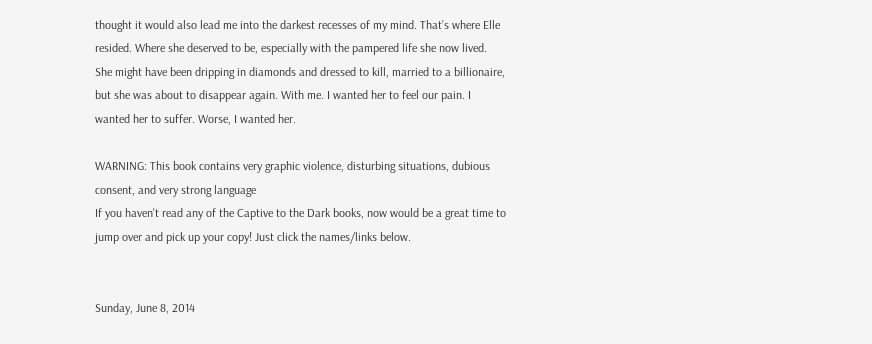thought it would also lead me into the darkest recesses of my mind. That’s where Elle resided. Where she deserved to be, especially with the pampered life she now lived. She might have been dripping in diamonds and dressed to kill, married to a billionaire, but she was about to disappear again. With me. I wanted her to feel our pain. I wanted her to suffer. Worse, I wanted her.

WARNING: This book contains very graphic violence, disturbing situations, dubious consent, and very strong language
If you haven't read any of the Captive to the Dark books, now would be a great time to jump over and pick up your copy! Just click the names/links below.


Sunday, June 8, 2014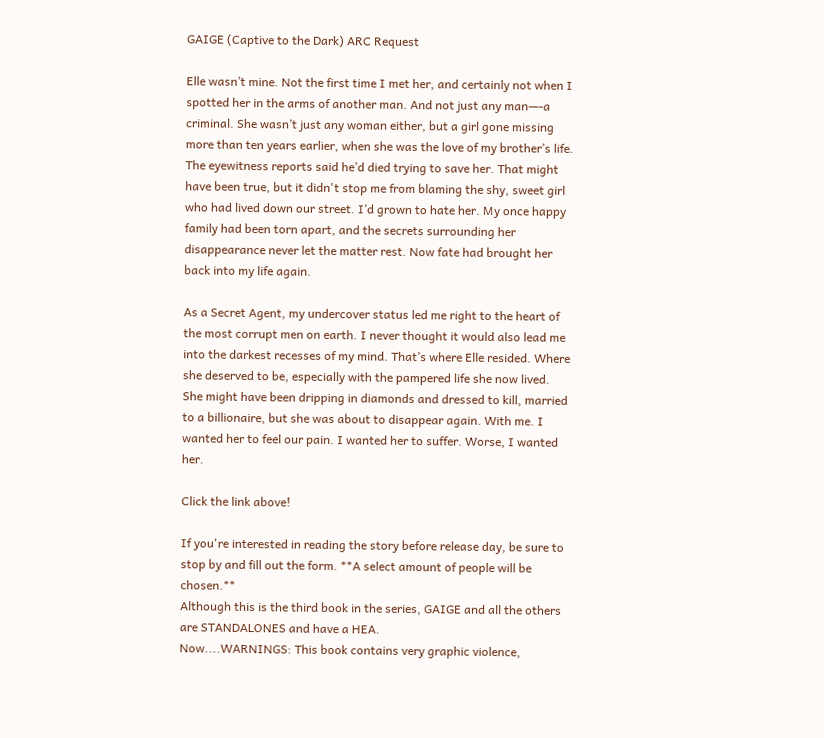GAIGE (Captive to the Dark) ARC Request

Elle wasn’t mine. Not the first time I met her, and certainly not when I spotted her in the arms of another man. And not just any man—-a criminal. She wasn’t just any woman either, but a girl gone missing more than ten years earlier, when she was the love of my brother’s life. The eyewitness reports said he’d died trying to save her. That might have been true, but it didn't stop me from blaming the shy, sweet girl who had lived down our street. I’d grown to hate her. My once happy family had been torn apart, and the secrets surrounding her disappearance never let the matter rest. Now fate had brought her back into my life again.

As a Secret Agent, my undercover status led me right to the heart of the most corrupt men on earth. I never thought it would also lead me into the darkest recesses of my mind. That’s where Elle resided. Where she deserved to be, especially with the pampered life she now lived. She might have been dripping in diamonds and dressed to kill, married to a billionaire, but she was about to disappear again. With me. I wanted her to feel our pain. I wanted her to suffer. Worse, I wanted her.

Click the link above!

If you're interested in reading the story before release day, be sure to stop by and fill out the form. **A select amount of people will be chosen.**
Although this is the third book in the series, GAIGE and all the others are STANDALONES and have a HEA.
Now....WARNINGS: This book contains very graphic violence,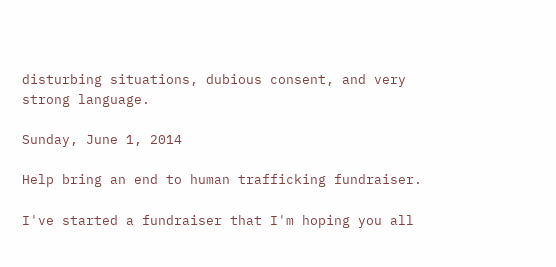disturbing situations, dubious consent, and very strong language.

Sunday, June 1, 2014

Help bring an end to human trafficking fundraiser.

I've started a fundraiser that I'm hoping you all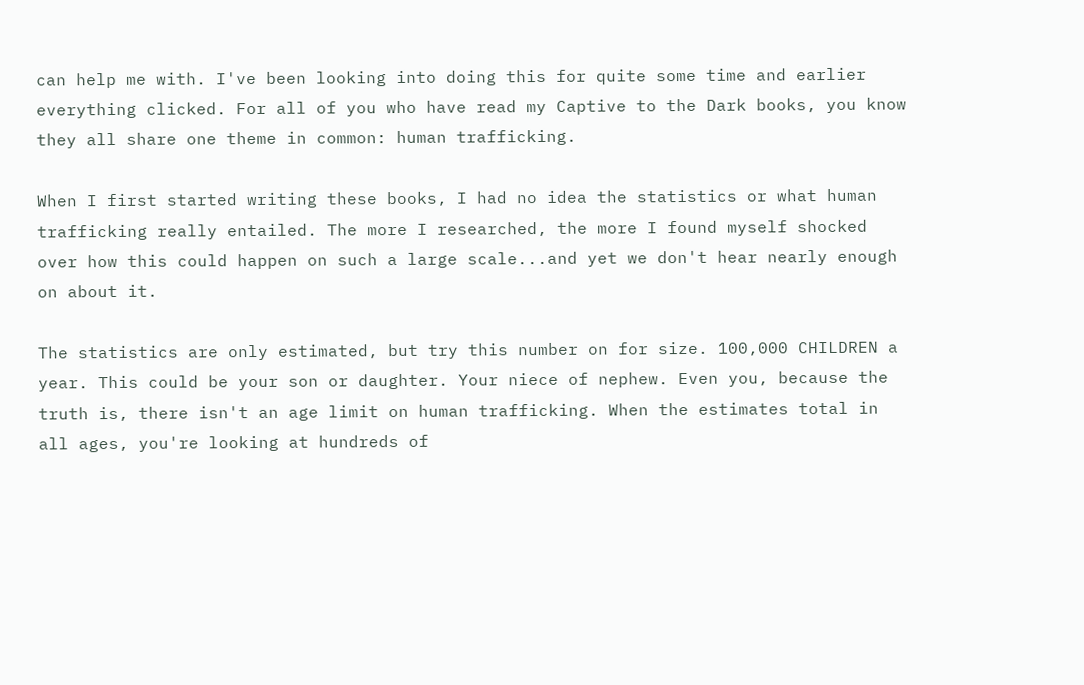can help me with. I've been looking into doing this for quite some time and earlier everything clicked. For all of you who have read my Captive to the Dark books, you know they all share one theme in common: human trafficking.

When I first started writing these books, I had no idea the statistics or what human trafficking really entailed. The more I researched, the more I found myself shocked over how this could happen on such a large scale...and yet we don't hear nearly enough on about it.

The statistics are only estimated, but try this number on for size. 100,000 CHILDREN a year. This could be your son or daughter. Your niece of nephew. Even you, because the truth is, there isn't an age limit on human trafficking. When the estimates total in all ages, you're looking at hundreds of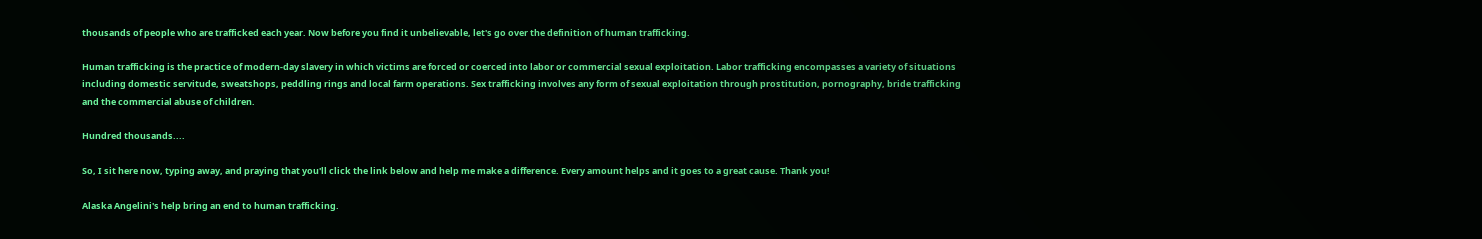thousands of people who are trafficked each year. Now before you find it unbelievable, let's go over the definition of human trafficking.

Human trafficking is the practice of modern-day slavery in which victims are forced or coerced into labor or commercial sexual exploitation. Labor trafficking encompasses a variety of situations including domestic servitude, sweatshops, peddling rings and local farm operations. Sex trafficking involves any form of sexual exploitation through prostitution, pornography, bride trafficking and the commercial abuse of children.

Hundred thousands....

So, I sit here now, typing away, and praying that you'll click the link below and help me make a difference. Every amount helps and it goes to a great cause. Thank you!

Alaska Angelini's help bring an end to human trafficking.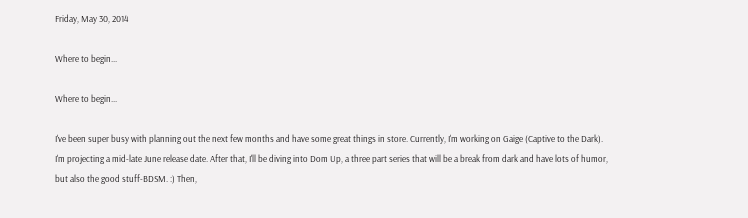Friday, May 30, 2014

Where to begin...

Where to begin...

I've been super busy with planning out the next few months and have some great things in store. Currently, I'm working on Gaige (Captive to the Dark). I'm projecting a mid-late June release date. After that, I'll be diving into Dom Up, a three part series that will be a break from dark and have lots of humor, but also the good stuff-BDSM. :) Then,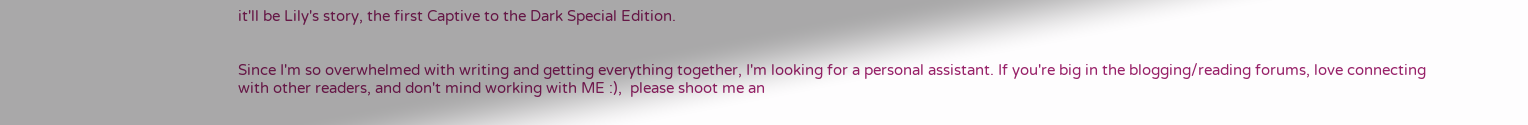it'll be Lily's story, the first Captive to the Dark Special Edition.


Since I'm so overwhelmed with writing and getting everything together, I'm looking for a personal assistant. If you're big in the blogging/reading forums, love connecting with other readers, and don't mind working with ME :),  please shoot me an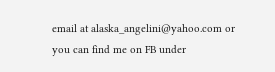email at alaska_angelini@yahoo.com or you can find me on FB under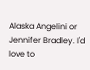Alaska Angelini or Jennifer Bradley. I'd love to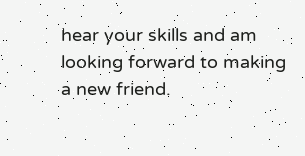hear your skills and am looking forward to making a new friend.